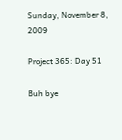Sunday, November 8, 2009

Project 365: Day 51

Buh bye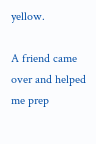yellow.

A friend came over and helped me prep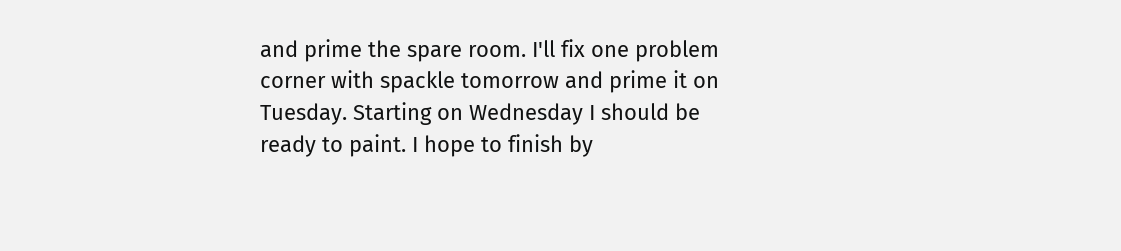and prime the spare room. I'll fix one problem corner with spackle tomorrow and prime it on Tuesday. Starting on Wednesday I should be ready to paint. I hope to finish by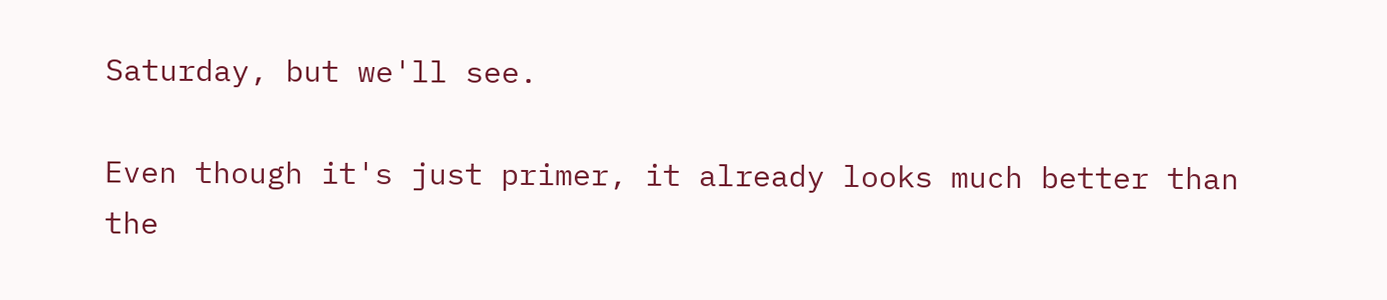Saturday, but we'll see.

Even though it's just primer, it already looks much better than the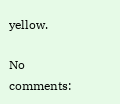yellow.

No comments: